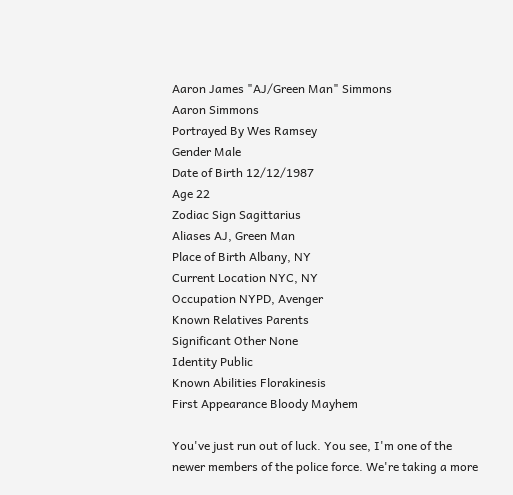Aaron James "AJ/Green Man" Simmons
Aaron Simmons
Portrayed By Wes Ramsey
Gender Male
Date of Birth 12/12/1987
Age 22
Zodiac Sign Sagittarius
Aliases AJ, Green Man
Place of Birth Albany, NY
Current Location NYC, NY
Occupation NYPD, Avenger
Known Relatives Parents
Significant Other None
Identity Public
Known Abilities Florakinesis
First Appearance Bloody Mayhem

You've just run out of luck. You see, I'm one of the newer members of the police force. We're taking a more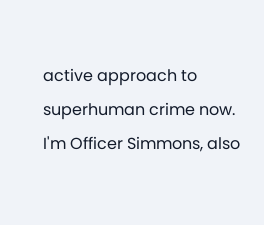active approach to superhuman crime now. I'm Officer Simmons, also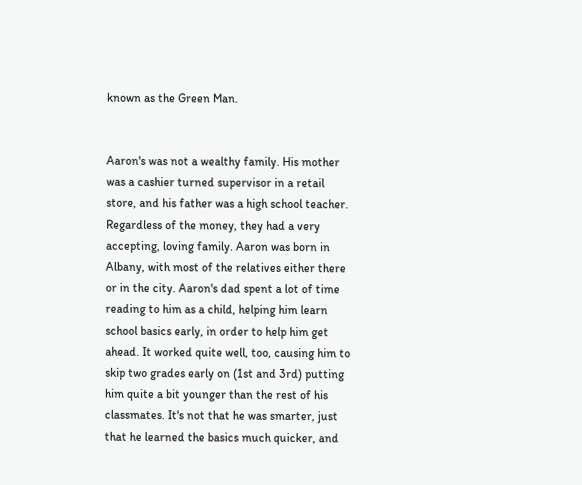known as the Green Man.


Aaron's was not a wealthy family. His mother was a cashier turned supervisor in a retail store, and his father was a high school teacher. Regardless of the money, they had a very accepting, loving family. Aaron was born in Albany, with most of the relatives either there or in the city. Aaron's dad spent a lot of time reading to him as a child, helping him learn school basics early, in order to help him get ahead. It worked quite well, too, causing him to skip two grades early on (1st and 3rd) putting him quite a bit younger than the rest of his classmates. It's not that he was smarter, just that he learned the basics much quicker, and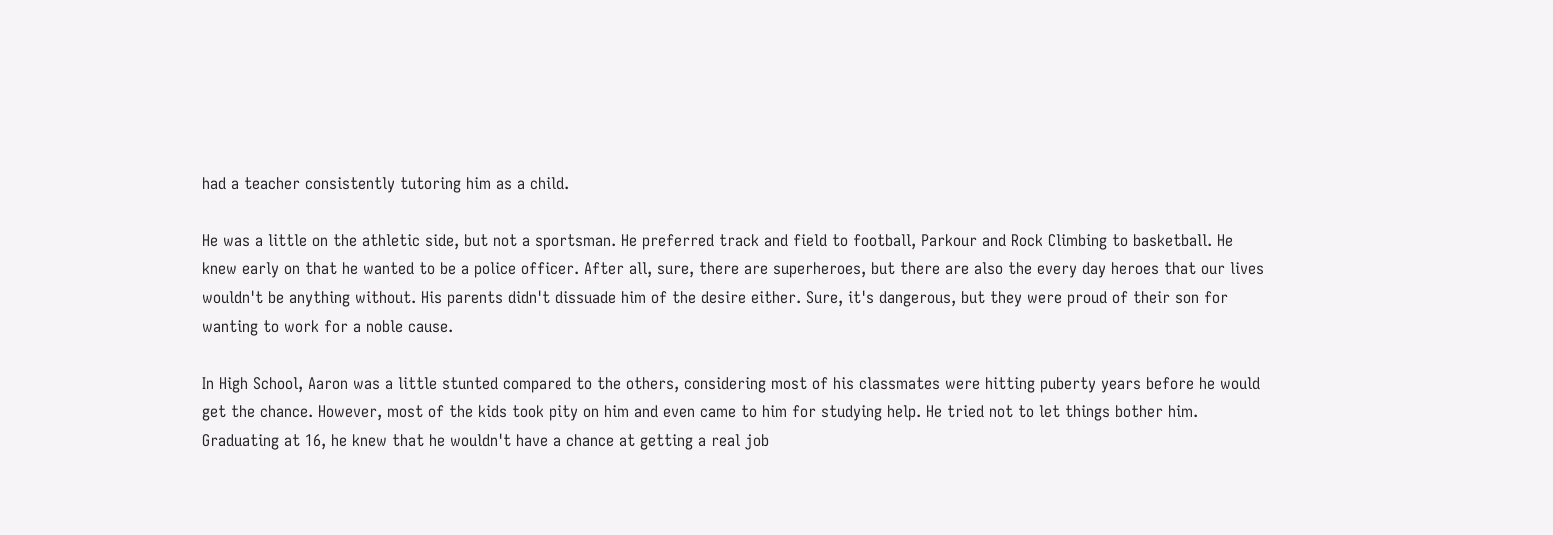had a teacher consistently tutoring him as a child.

He was a little on the athletic side, but not a sportsman. He preferred track and field to football, Parkour and Rock Climbing to basketball. He knew early on that he wanted to be a police officer. After all, sure, there are superheroes, but there are also the every day heroes that our lives wouldn't be anything without. His parents didn't dissuade him of the desire either. Sure, it's dangerous, but they were proud of their son for wanting to work for a noble cause.

In High School, Aaron was a little stunted compared to the others, considering most of his classmates were hitting puberty years before he would get the chance. However, most of the kids took pity on him and even came to him for studying help. He tried not to let things bother him. Graduating at 16, he knew that he wouldn't have a chance at getting a real job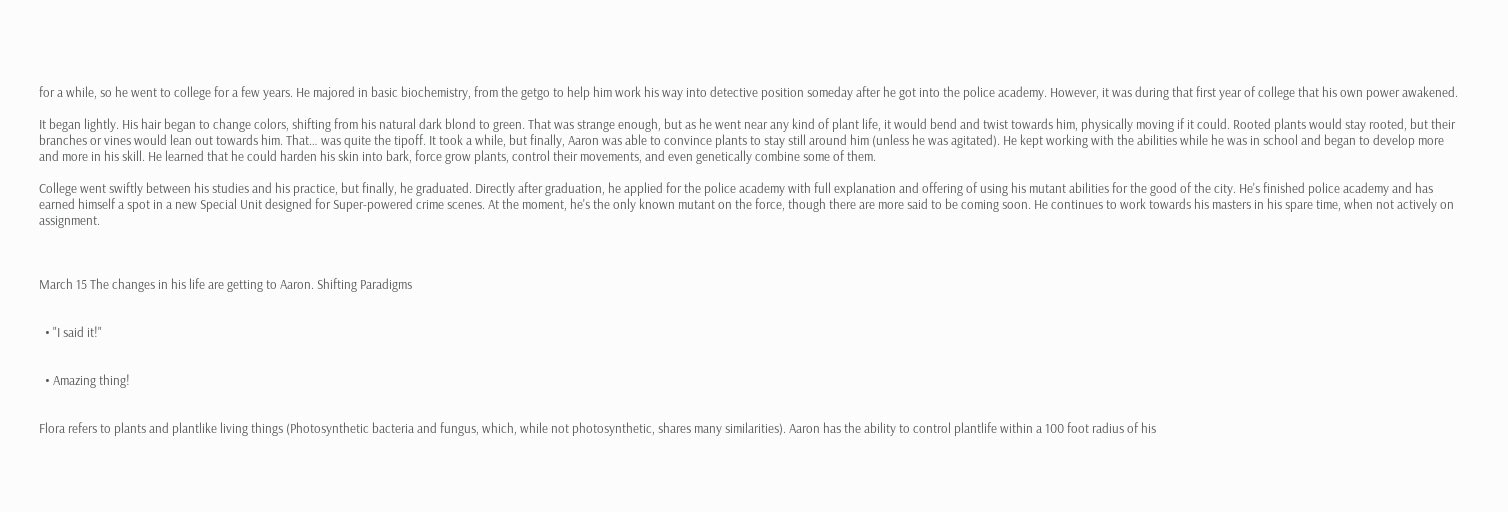for a while, so he went to college for a few years. He majored in basic biochemistry, from the getgo to help him work his way into detective position someday after he got into the police academy. However, it was during that first year of college that his own power awakened.

It began lightly. His hair began to change colors, shifting from his natural dark blond to green. That was strange enough, but as he went near any kind of plant life, it would bend and twist towards him, physically moving if it could. Rooted plants would stay rooted, but their branches or vines would lean out towards him. That… was quite the tipoff. It took a while, but finally, Aaron was able to convince plants to stay still around him (unless he was agitated). He kept working with the abilities while he was in school and began to develop more and more in his skill. He learned that he could harden his skin into bark, force grow plants, control their movements, and even genetically combine some of them.

College went swiftly between his studies and his practice, but finally, he graduated. Directly after graduation, he applied for the police academy with full explanation and offering of using his mutant abilities for the good of the city. He's finished police academy and has earned himself a spot in a new Special Unit designed for Super-powered crime scenes. At the moment, he's the only known mutant on the force, though there are more said to be coming soon. He continues to work towards his masters in his spare time, when not actively on assignment.



March 15 The changes in his life are getting to Aaron. Shifting Paradigms


  • "I said it!"


  • Amazing thing!


Flora refers to plants and plantlike living things (Photosynthetic bacteria and fungus, which, while not photosynthetic, shares many similarities). Aaron has the ability to control plantlife within a 100 foot radius of his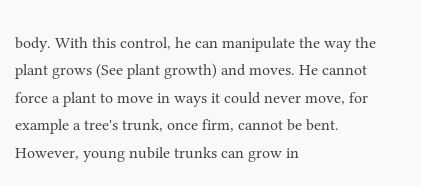body. With this control, he can manipulate the way the plant grows (See plant growth) and moves. He cannot force a plant to move in ways it could never move, for example a tree's trunk, once firm, cannot be bent. However, young nubile trunks can grow in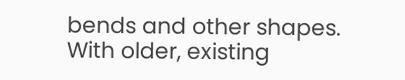bends and other shapes. With older, existing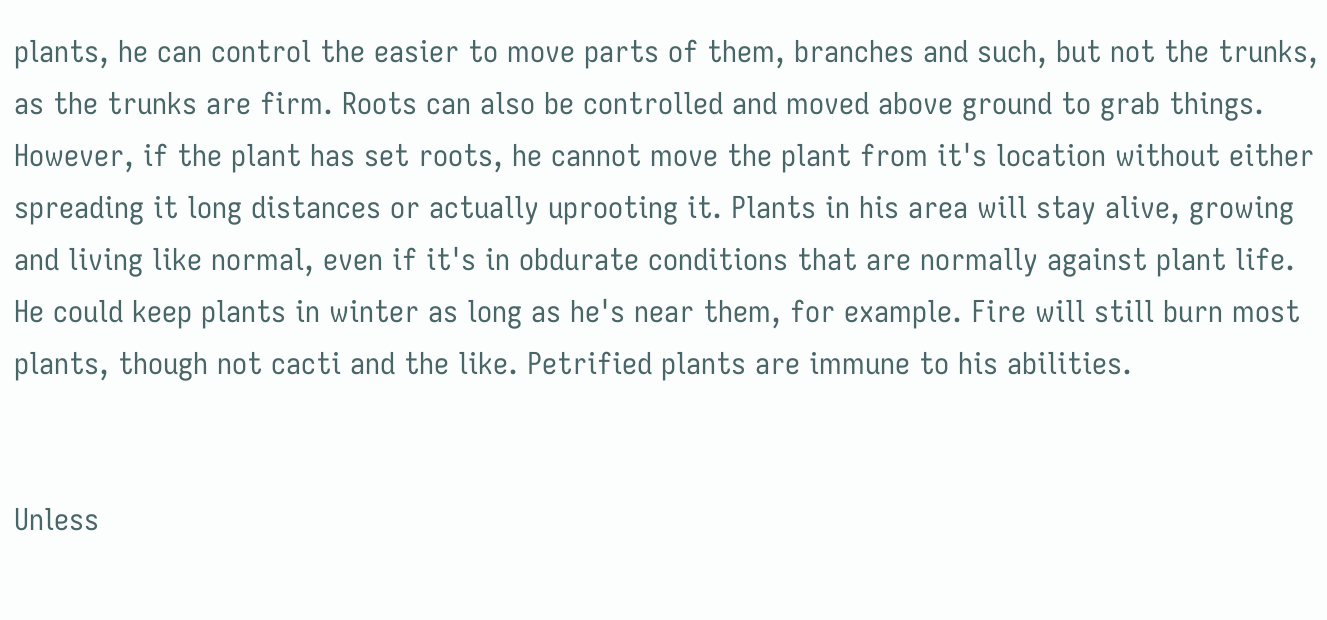plants, he can control the easier to move parts of them, branches and such, but not the trunks, as the trunks are firm. Roots can also be controlled and moved above ground to grab things. However, if the plant has set roots, he cannot move the plant from it's location without either spreading it long distances or actually uprooting it. Plants in his area will stay alive, growing and living like normal, even if it's in obdurate conditions that are normally against plant life. He could keep plants in winter as long as he's near them, for example. Fire will still burn most plants, though not cacti and the like. Petrified plants are immune to his abilities.


Unless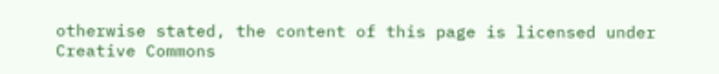otherwise stated, the content of this page is licensed under Creative Commons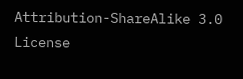Attribution-ShareAlike 3.0 License